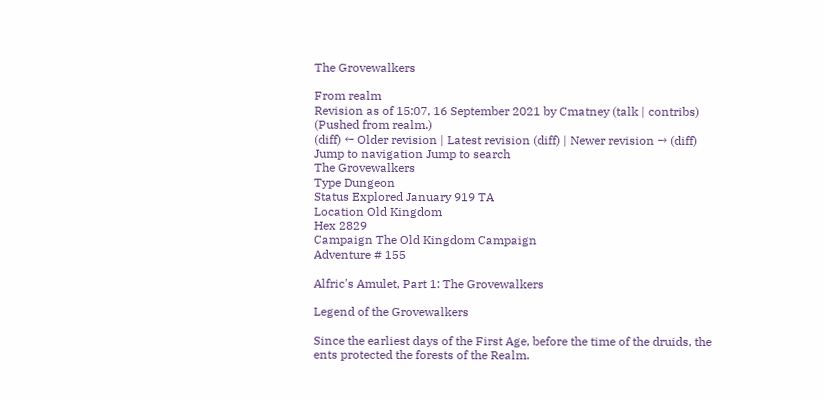The Grovewalkers

From realm
Revision as of 15:07, 16 September 2021 by Cmatney (talk | contribs) (Pushed from realm.)
(diff) ← Older revision | Latest revision (diff) | Newer revision → (diff)
Jump to navigation Jump to search
The Grovewalkers
Type Dungeon
Status Explored January 919 TA
Location Old Kingdom
Hex 2829
Campaign The Old Kingdom Campaign
Adventure # 155

Alfric's Amulet, Part 1: The Grovewalkers

Legend of the Grovewalkers

Since the earliest days of the First Age, before the time of the druids, the ents protected the forests of the Realm.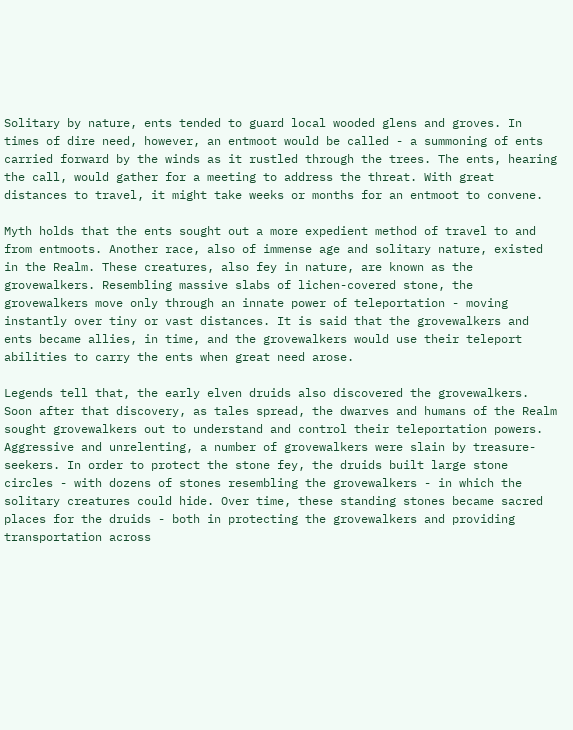Solitary by nature, ents tended to guard local wooded glens and groves. In times of dire need, however, an entmoot would be called - a summoning of ents carried forward by the winds as it rustled through the trees. The ents, hearing the call, would gather for a meeting to address the threat. With great distances to travel, it might take weeks or months for an entmoot to convene.

Myth holds that the ents sought out a more expedient method of travel to and from entmoots. Another race, also of immense age and solitary nature, existed in the Realm. These creatures, also fey in nature, are known as the grovewalkers. Resembling massive slabs of lichen-covered stone, the grovewalkers move only through an innate power of teleportation - moving instantly over tiny or vast distances. It is said that the grovewalkers and ents became allies, in time, and the grovewalkers would use their teleport abilities to carry the ents when great need arose.

Legends tell that, the early elven druids also discovered the grovewalkers. Soon after that discovery, as tales spread, the dwarves and humans of the Realm sought grovewalkers out to understand and control their teleportation powers. Aggressive and unrelenting, a number of grovewalkers were slain by treasure-seekers. In order to protect the stone fey, the druids built large stone circles - with dozens of stones resembling the grovewalkers - in which the solitary creatures could hide. Over time, these standing stones became sacred places for the druids - both in protecting the grovewalkers and providing transportation across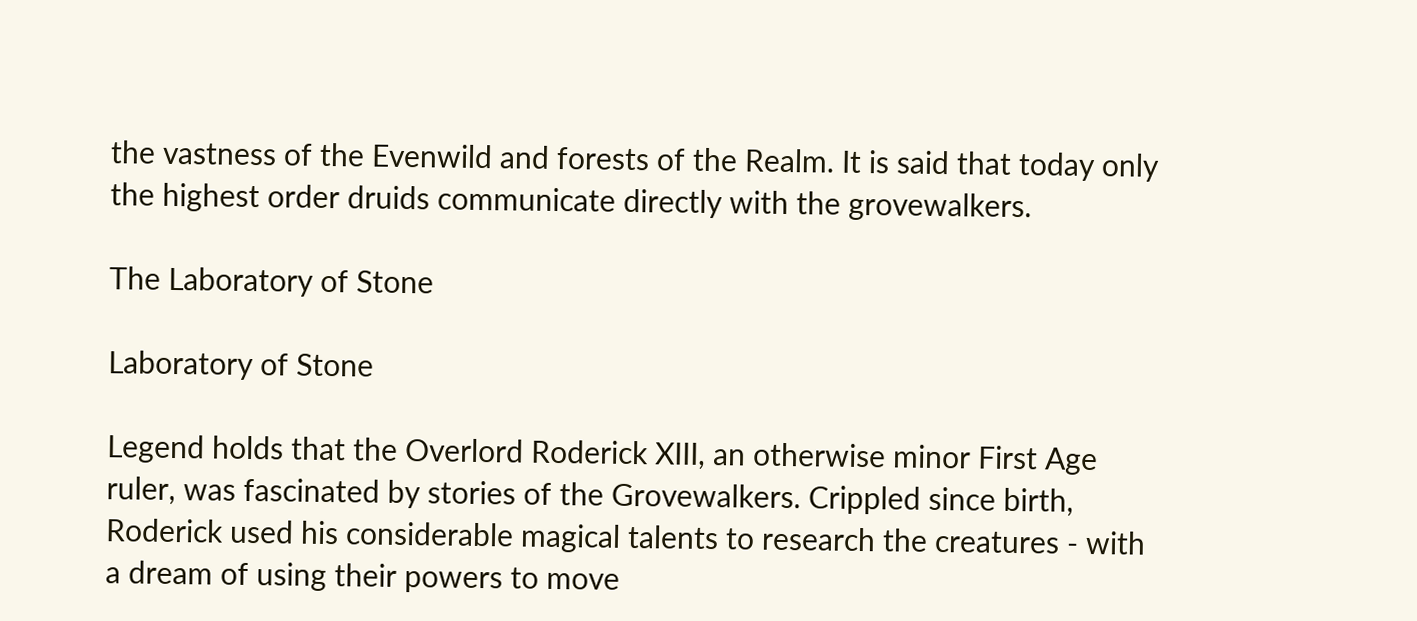the vastness of the Evenwild and forests of the Realm. It is said that today only the highest order druids communicate directly with the grovewalkers.

The Laboratory of Stone

Laboratory of Stone

Legend holds that the Overlord Roderick XIII, an otherwise minor First Age ruler, was fascinated by stories of the Grovewalkers. Crippled since birth, Roderick used his considerable magical talents to research the creatures - with a dream of using their powers to move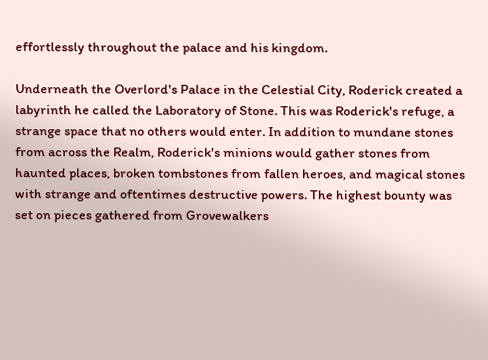effortlessly throughout the palace and his kingdom.

Underneath the Overlord's Palace in the Celestial City, Roderick created a labyrinth he called the Laboratory of Stone. This was Roderick's refuge, a strange space that no others would enter. In addition to mundane stones from across the Realm, Roderick's minions would gather stones from haunted places, broken tombstones from fallen heroes, and magical stones with strange and oftentimes destructive powers. The highest bounty was set on pieces gathered from Grovewalkers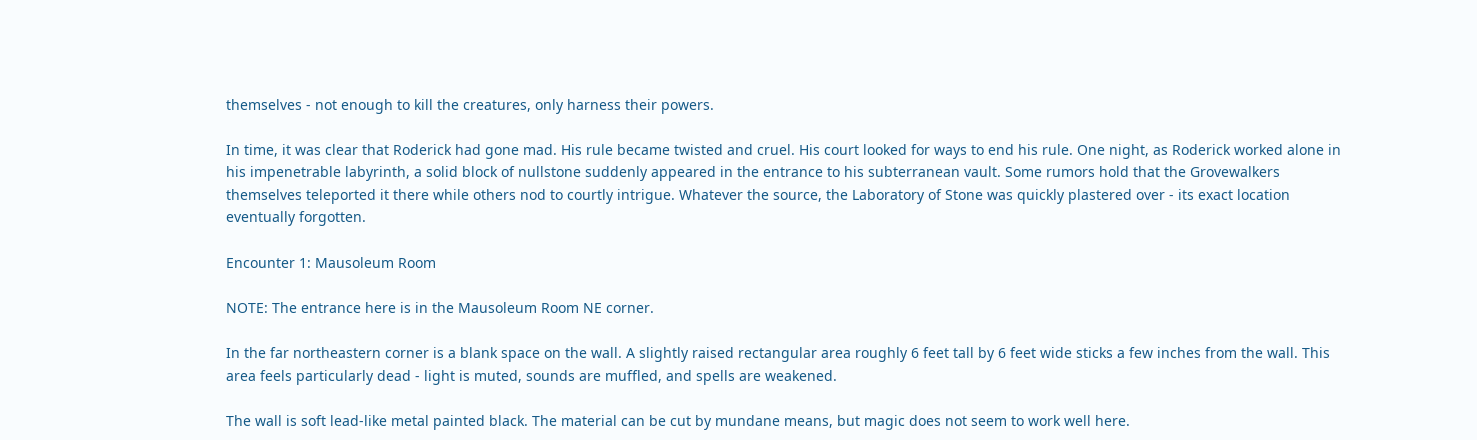themselves - not enough to kill the creatures, only harness their powers.

In time, it was clear that Roderick had gone mad. His rule became twisted and cruel. His court looked for ways to end his rule. One night, as Roderick worked alone in his impenetrable labyrinth, a solid block of nullstone suddenly appeared in the entrance to his subterranean vault. Some rumors hold that the Grovewalkers themselves teleported it there while others nod to courtly intrigue. Whatever the source, the Laboratory of Stone was quickly plastered over - its exact location eventually forgotten.

Encounter 1: Mausoleum Room

NOTE: The entrance here is in the Mausoleum Room NE corner.

In the far northeastern corner is a blank space on the wall. A slightly raised rectangular area roughly 6 feet tall by 6 feet wide sticks a few inches from the wall. This area feels particularly dead - light is muted, sounds are muffled, and spells are weakened.

The wall is soft lead-like metal painted black. The material can be cut by mundane means, but magic does not seem to work well here.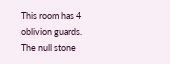This room has 4 oblivion guards. The null stone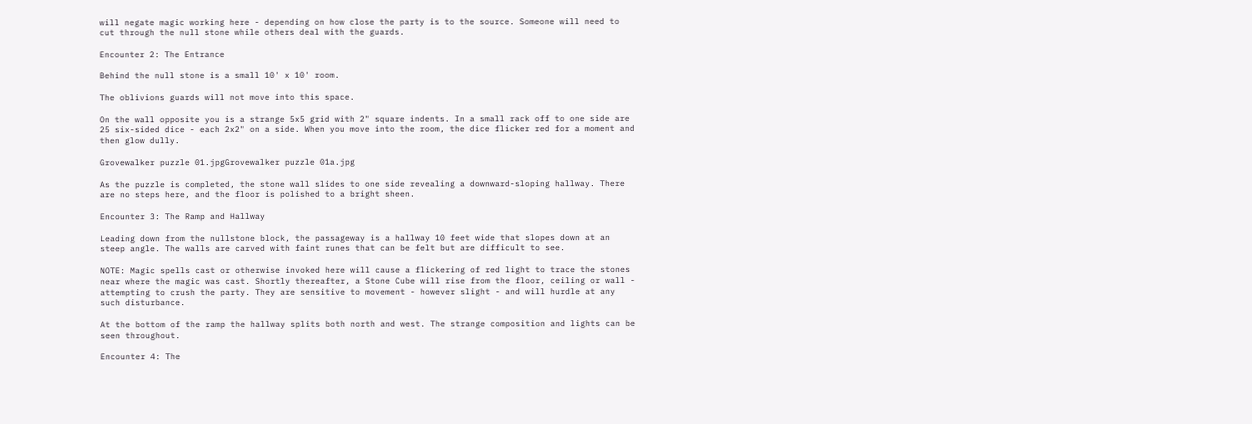will negate magic working here - depending on how close the party is to the source. Someone will need to cut through the null stone while others deal with the guards.

Encounter 2: The Entrance

Behind the null stone is a small 10' x 10' room.

The oblivions guards will not move into this space.

On the wall opposite you is a strange 5x5 grid with 2" square indents. In a small rack off to one side are 25 six-sided dice - each 2x2" on a side. When you move into the room, the dice flicker red for a moment and then glow dully.

Grovewalker puzzle 01.jpgGrovewalker puzzle 01a.jpg

As the puzzle is completed, the stone wall slides to one side revealing a downward-sloping hallway. There are no steps here, and the floor is polished to a bright sheen.

Encounter 3: The Ramp and Hallway

Leading down from the nullstone block, the passageway is a hallway 10 feet wide that slopes down at an steep angle. The walls are carved with faint runes that can be felt but are difficult to see.

NOTE: Magic spells cast or otherwise invoked here will cause a flickering of red light to trace the stones near where the magic was cast. Shortly thereafter, a Stone Cube will rise from the floor, ceiling or wall - attempting to crush the party. They are sensitive to movement - however slight - and will hurdle at any such disturbance.

At the bottom of the ramp the hallway splits both north and west. The strange composition and lights can be seen throughout.

Encounter 4: The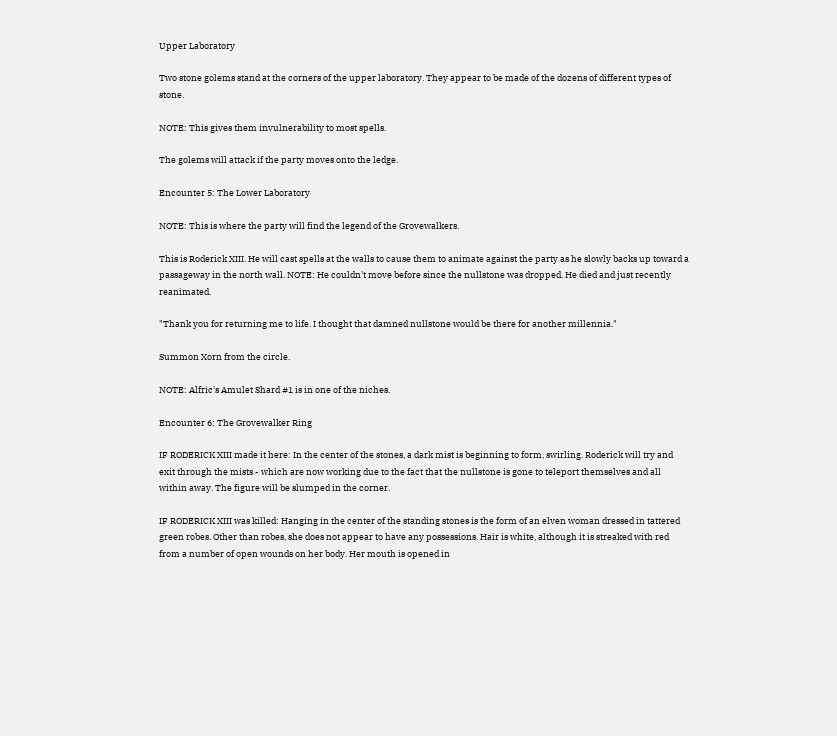Upper Laboratory

Two stone golems stand at the corners of the upper laboratory. They appear to be made of the dozens of different types of stone.

NOTE: This gives them invulnerability to most spells.

The golems will attack if the party moves onto the ledge.

Encounter 5: The Lower Laboratory

NOTE: This is where the party will find the legend of the Grovewalkers.

This is Roderick XIII. He will cast spells at the walls to cause them to animate against the party as he slowly backs up toward a passageway in the north wall. NOTE: He couldn't move before since the nullstone was dropped. He died and just recently reanimated.

"Thank you for returning me to life. I thought that damned nullstone would be there for another millennia."

Summon Xorn from the circle.

NOTE: Alfric's Amulet Shard #1 is in one of the niches.

Encounter 6: The Grovewalker Ring

IF RODERICK XIII made it here: In the center of the stones, a dark mist is beginning to form, swirling. Roderick will try and exit through the mists - which are now working due to the fact that the nullstone is gone to teleport themselves and all within away. The figure will be slumped in the corner.

IF RODERICK XIII was killed: Hanging in the center of the standing stones is the form of an elven woman dressed in tattered green robes. Other than robes, she does not appear to have any possessions. Hair is white, although it is streaked with red from a number of open wounds on her body. Her mouth is opened in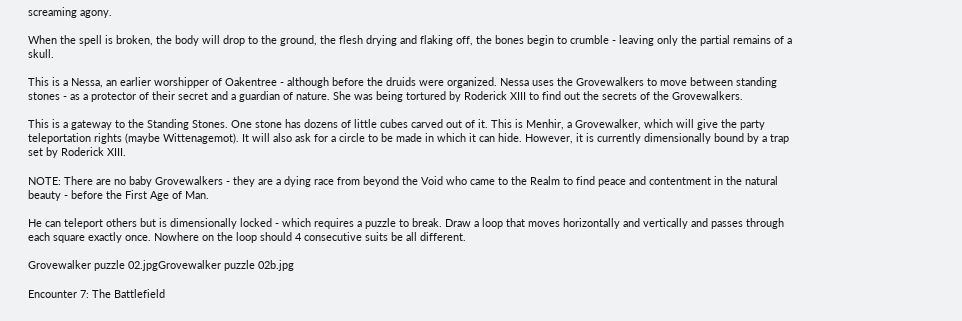screaming agony.

When the spell is broken, the body will drop to the ground, the flesh drying and flaking off, the bones begin to crumble - leaving only the partial remains of a skull.

This is a Nessa, an earlier worshipper of Oakentree - although before the druids were organized. Nessa uses the Grovewalkers to move between standing stones - as a protector of their secret and a guardian of nature. She was being tortured by Roderick XIII to find out the secrets of the Grovewalkers.

This is a gateway to the Standing Stones. One stone has dozens of little cubes carved out of it. This is Menhir, a Grovewalker, which will give the party teleportation rights (maybe Wittenagemot). It will also ask for a circle to be made in which it can hide. However, it is currently dimensionally bound by a trap set by Roderick XIII.

NOTE: There are no baby Grovewalkers - they are a dying race from beyond the Void who came to the Realm to find peace and contentment in the natural beauty - before the First Age of Man.

He can teleport others but is dimensionally locked - which requires a puzzle to break. Draw a loop that moves horizontally and vertically and passes through each square exactly once. Nowhere on the loop should 4 consecutive suits be all different.

Grovewalker puzzle 02.jpgGrovewalker puzzle 02b.jpg

Encounter 7: The Battlefield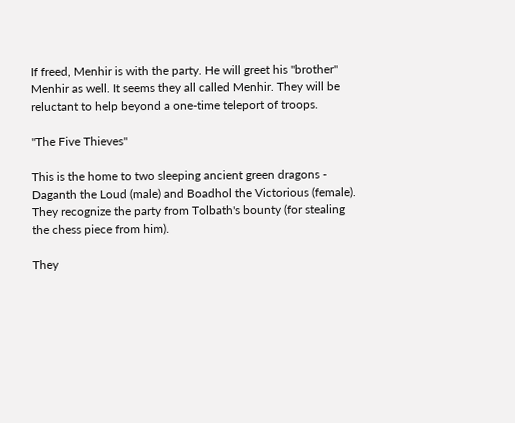If freed, Menhir is with the party. He will greet his "brother" Menhir as well. It seems they all called Menhir. They will be reluctant to help beyond a one-time teleport of troops.

"The Five Thieves"

This is the home to two sleeping ancient green dragons - Daganth the Loud (male) and Boadhol the Victorious (female). They recognize the party from Tolbath's bounty (for stealing the chess piece from him).

They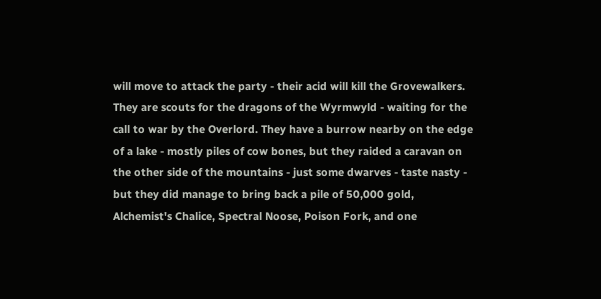will move to attack the party - their acid will kill the Grovewalkers. They are scouts for the dragons of the Wyrmwyld - waiting for the call to war by the Overlord. They have a burrow nearby on the edge of a lake - mostly piles of cow bones, but they raided a caravan on the other side of the mountains - just some dwarves - taste nasty - but they did manage to bring back a pile of 50,000 gold, Alchemist's Chalice, Spectral Noose, Poison Fork, and one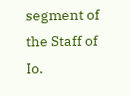segment of the Staff of Io.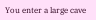You enter a large cave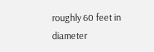roughly 60 feet in diameter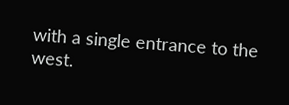with a single entrance to the west.